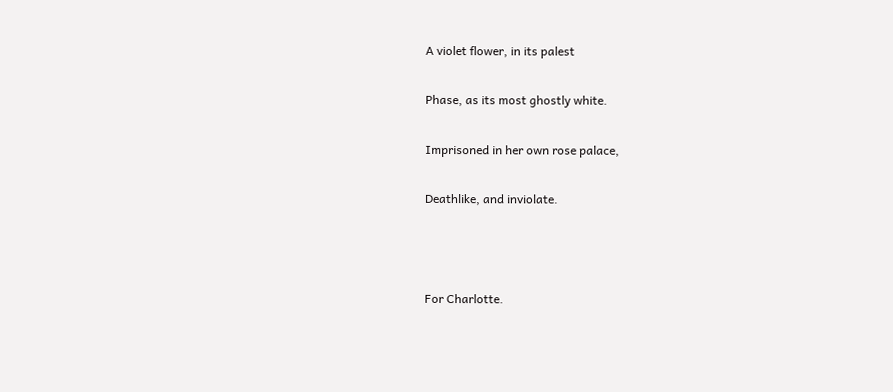A violet flower, in its palest

Phase, as its most ghostly white.

Imprisoned in her own rose palace,

Deathlike, and inviolate.



For Charlotte.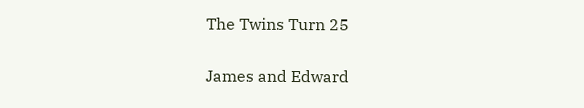The Twins Turn 25


James and Edward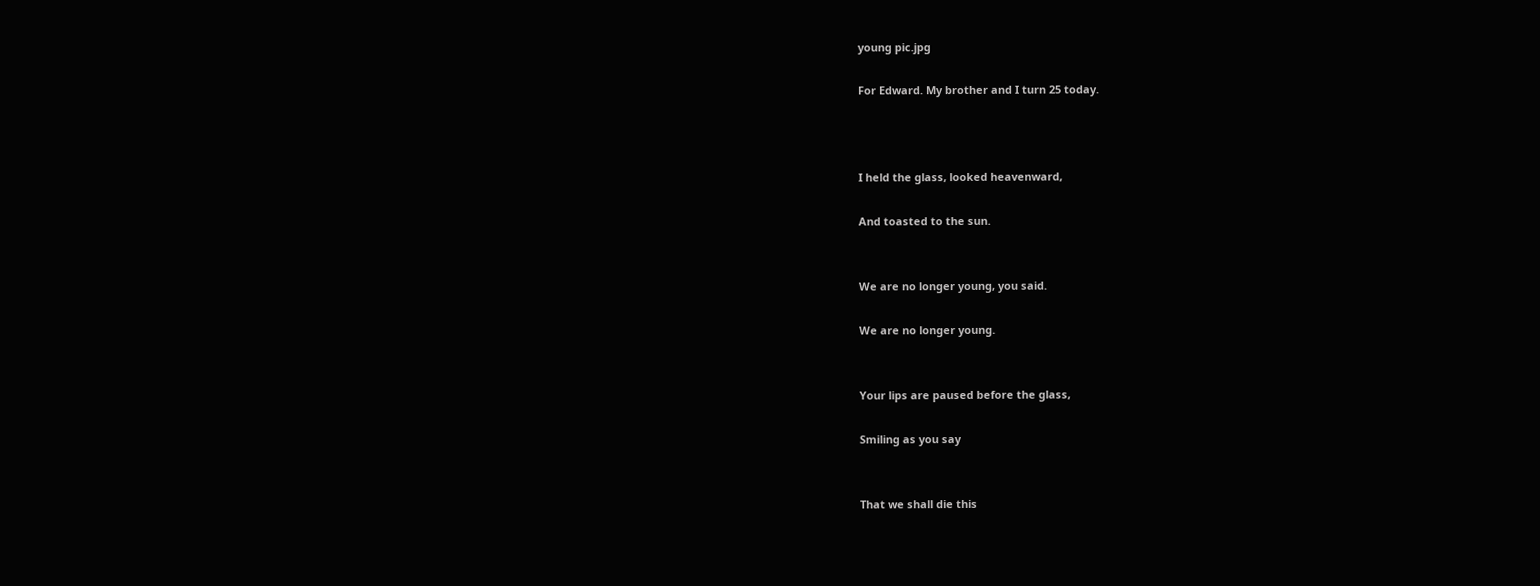young pic.jpg

For Edward. My brother and I turn 25 today.



I held the glass, looked heavenward,

And toasted to the sun.


We are no longer young, you said.

We are no longer young.


Your lips are paused before the glass,

Smiling as you say


That we shall die this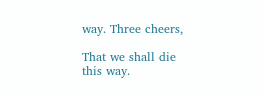way. Three cheers,

That we shall die this way.